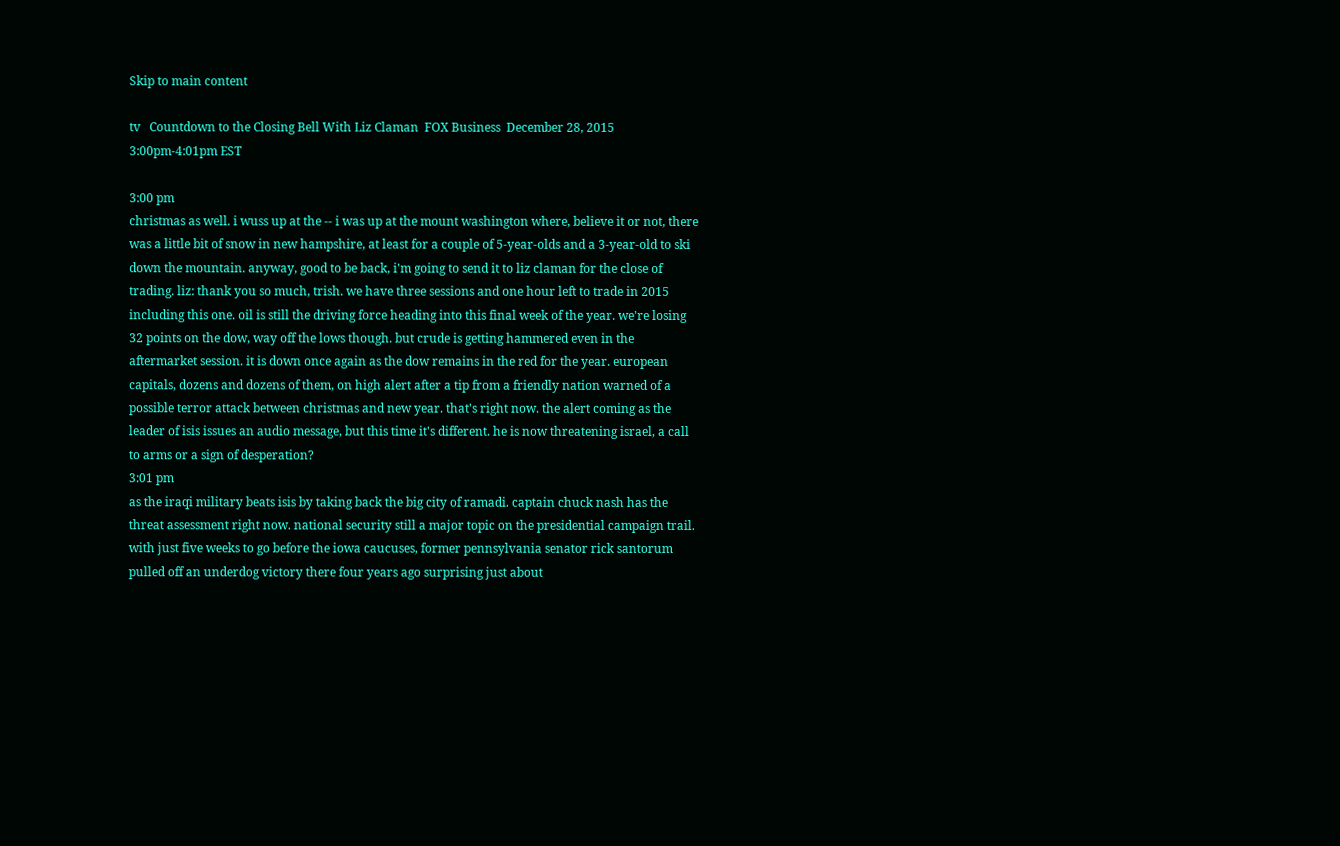Skip to main content

tv   Countdown to the Closing Bell With Liz Claman  FOX Business  December 28, 2015 3:00pm-4:01pm EST

3:00 pm
christmas as well. i wuss up at the -- i was up at the mount washington where, believe it or not, there was a little bit of snow in new hampshire, at least for a couple of 5-year-olds and a 3-year-old to ski down the mountain. anyway, good to be back, i'm going to send it to liz claman for the close of trading. liz: thank you so much, trish. we have three sessions and one hour left to trade in 2015 including this one. oil is still the driving force heading into this final week of the year. we're losing 32 points on the dow, way off the lows though. but crude is getting hammered even in the aftermarket session. it is down once again as the dow remains in the red for the year. european capitals, dozens and dozens of them, on high alert after a tip from a friendly nation warned of a possible terror attack between christmas and new year. that's right now. the alert coming as the leader of isis issues an audio message, but this time it's different. he is now threatening israel, a call to arms or a sign of desperation?
3:01 pm
as the iraqi military beats isis by taking back the big city of ramadi. captain chuck nash has the threat assessment right now. national security still a major topic on the presidential campaign trail. with just five weeks to go before the iowa caucuses, former pennsylvania senator rick santorum pulled off an underdog victory there four years ago surprising just about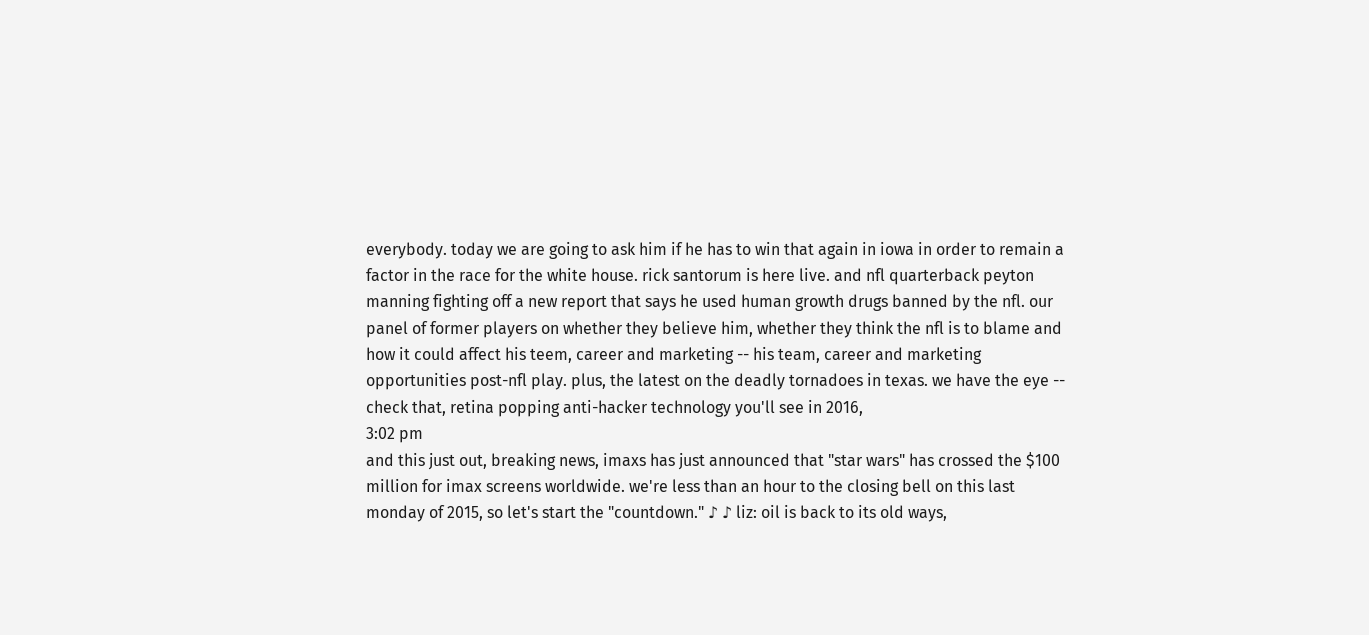everybody. today we are going to ask him if he has to win that again in iowa in order to remain a factor in the race for the white house. rick santorum is here live. and nfl quarterback peyton manning fighting off a new report that says he used human growth drugs banned by the nfl. our panel of former players on whether they believe him, whether they think the nfl is to blame and how it could affect his teem, career and marketing -- his team, career and marketing opportunities post-nfl play. plus, the latest on the deadly tornadoes in texas. we have the eye -- check that, retina popping anti-hacker technology you'll see in 2016,
3:02 pm
and this just out, breaking news, imaxs has just announced that "star wars" has crossed the $100 million for imax screens worldwide. we're less than an hour to the closing bell on this last monday of 2015, so let's start the "countdown." ♪ ♪ liz: oil is back to its old ways,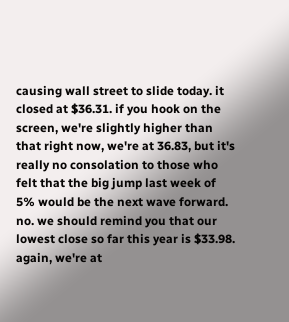causing wall street to slide today. it closed at $36.31. if you hook on the screen, we're slightly higher than that right now, we're at 36.83, but it's really no consolation to those who felt that the big jump last week of 5% would be the next wave forward. no. we should remind you that our lowest close so far this year is $33.98. again, we're at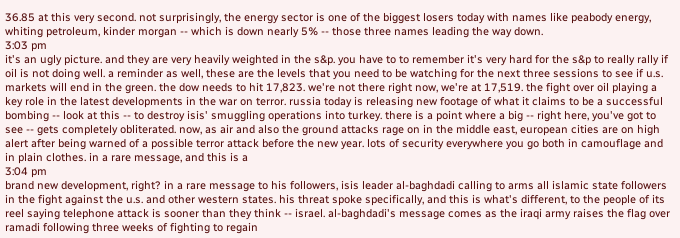36.85 at this very second. not surprisingly, the energy sector is one of the biggest losers today with names like peabody energy, whiting petroleum, kinder morgan -- which is down nearly 5% -- those three names leading the way down.
3:03 pm
it's an ugly picture. and they are very heavily weighted in the s&p. you have to to remember it's very hard for the s&p to really rally if oil is not doing well. a reminder as well, these are the levels that you need to be watching for the next three sessions to see if u.s. markets will end in the green. the dow needs to hit 17,823. we're not there right now, we're at 17,519. the fight over oil playing a key role in the latest developments in the war on terror. russia today is releasing new footage of what it claims to be a successful bombing -- look at this -- to destroy isis' smuggling operations into turkey. there is a point where a big -- right here, you've got to see -- gets completely obliterated. now, as air and also the ground attacks rage on in the middle east, european cities are on high alert after being warned of a possible terror attack before the new year. lots of security everywhere you go both in camouflage and in plain clothes. in a rare message, and this is a
3:04 pm
brand new development, right? in a rare message to his followers, isis leader al-baghdadi calling to arms all islamic state followers in the fight against the u.s. and other western states. his threat spoke specifically, and this is what's different, to the people of its reel saying telephone attack is sooner than they think -- israel. al-baghdadi's message comes as the iraqi army raises the flag over ramadi following three weeks of fighting to regain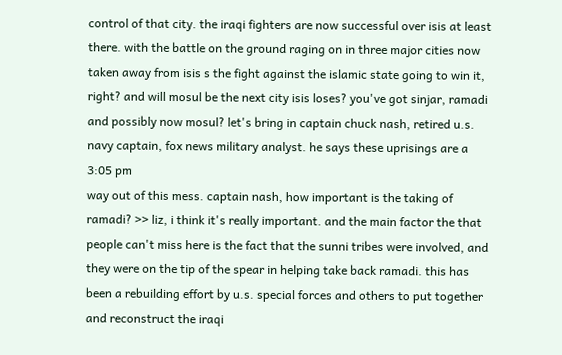control of that city. the iraqi fighters are now successful over isis at least there. with the battle on the ground raging on in three major cities now taken away from isis s the fight against the islamic state going to win it, right? and will mosul be the next city isis loses? you've got sinjar, ramadi and possibly now mosul? let's bring in captain chuck nash, retired u.s. navy captain, fox news military analyst. he says these uprisings are a
3:05 pm
way out of this mess. captain nash, how important is the taking of ramadi? >> liz, i think it's really important. and the main factor the that people can't miss here is the fact that the sunni tribes were involved, and they were on the tip of the spear in helping take back ramadi. this has been a rebuilding effort by u.s. special forces and others to put together and reconstruct the iraqi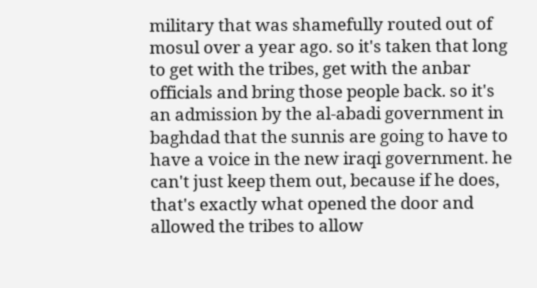military that was shamefully routed out of mosul over a year ago. so it's taken that long to get with the tribes, get with the anbar officials and bring those people back. so it's an admission by the al-abadi government in baghdad that the sunnis are going to have to have a voice in the new iraqi government. he can't just keep them out, because if he does, that's exactly what opened the door and allowed the tribes to allow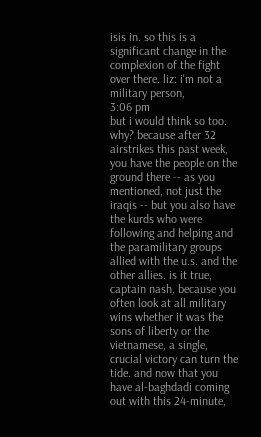isis in. so this is a significant change in the complexion of the fight over there. liz: i'm not a military person,
3:06 pm
but i would think so too. why? because after 32 airstrikes this past week, you have the people on the ground there -- as you mentioned, not just the iraqis -- but you also have the kurds who were following and helping and the paramilitary groups allied with the u.s. and the other allies. is it true, captain nash, because you often look at all military wins whether it was the sons of liberty or the vietnamese, a single, crucial victory can turn the tide. and now that you have al-baghdadi coming out with this 24-minute,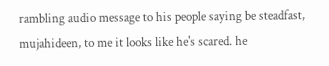rambling audio message to his people saying be steadfast, mujahideen, to me it looks like he's scared. he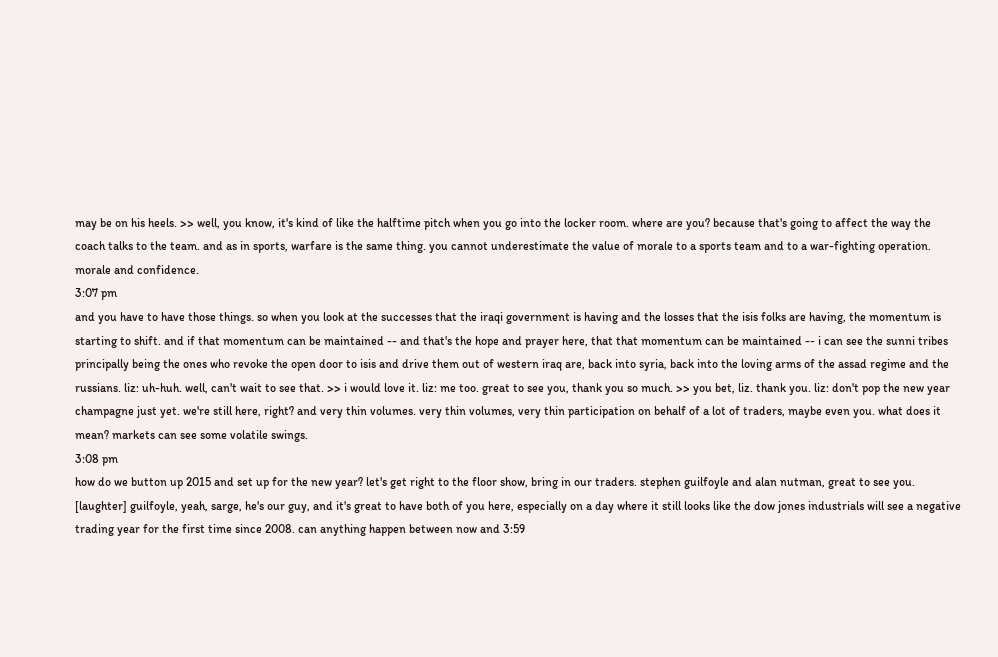may be on his heels. >> well, you know, it's kind of like the halftime pitch when you go into the locker room. where are you? because that's going to affect the way the coach talks to the team. and as in sports, warfare is the same thing. you cannot underestimate the value of morale to a sports team and to a war-fighting operation. morale and confidence.
3:07 pm
and you have to have those things. so when you look at the successes that the iraqi government is having and the losses that the isis folks are having, the momentum is starting to shift. and if that momentum can be maintained -- and that's the hope and prayer here, that that momentum can be maintained -- i can see the sunni tribes principally being the ones who revoke the open door to isis and drive them out of western iraq are, back into syria, back into the loving arms of the assad regime and the russians. liz: uh-huh. well, can't wait to see that. >> i would love it. liz: me too. great to see you, thank you so much. >> you bet, liz. thank you. liz: don't pop the new year champagne just yet. we're still here, right? and very thin volumes. very thin volumes, very thin participation on behalf of a lot of traders, maybe even you. what does it mean? markets can see some volatile swings.
3:08 pm
how do we button up 2015 and set up for the new year? let's get right to the floor show, bring in our traders. stephen guilfoyle and alan nutman, great to see you. [laughter] guilfoyle, yeah, sarge, he's our guy, and it's great to have both of you here, especially on a day where it still looks like the dow jones industrials will see a negative trading year for the first time since 2008. can anything happen between now and 3:59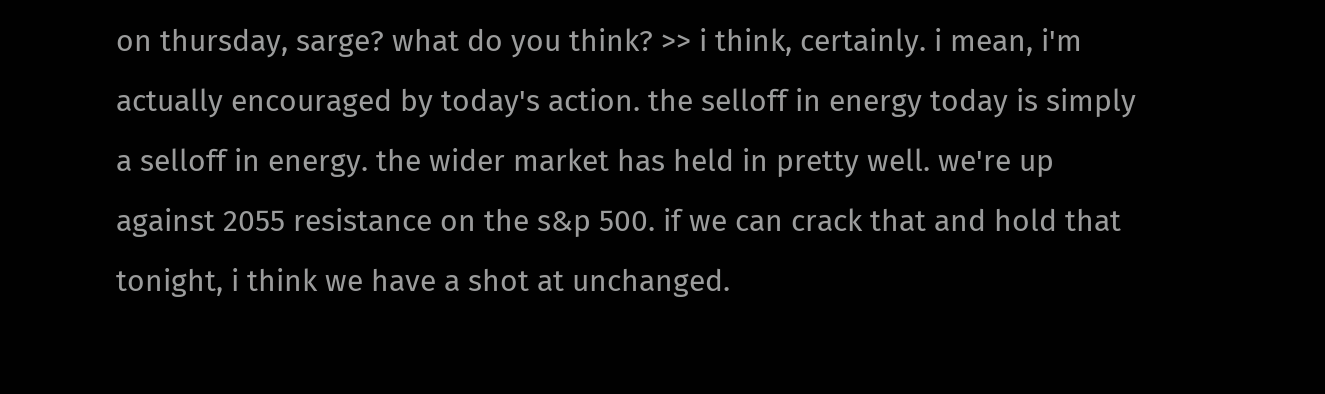on thursday, sarge? what do you think? >> i think, certainly. i mean, i'm actually encouraged by today's action. the selloff in energy today is simply a selloff in energy. the wider market has held in pretty well. we're up against 2055 resistance on the s&p 500. if we can crack that and hold that tonight, i think we have a shot at unchanged.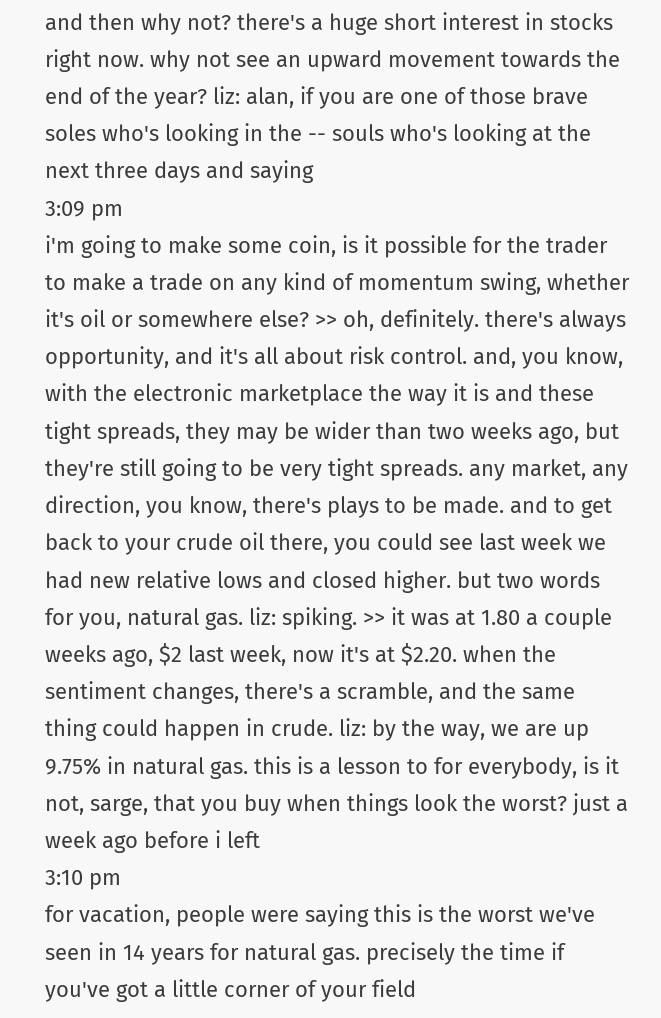and then why not? there's a huge short interest in stocks right now. why not see an upward movement towards the end of the year? liz: alan, if you are one of those brave soles who's looking in the -- souls who's looking at the next three days and saying
3:09 pm
i'm going to make some coin, is it possible for the trader to make a trade on any kind of momentum swing, whether it's oil or somewhere else? >> oh, definitely. there's always opportunity, and it's all about risk control. and, you know, with the electronic marketplace the way it is and these tight spreads, they may be wider than two weeks ago, but they're still going to be very tight spreads. any market, any direction, you know, there's plays to be made. and to get back to your crude oil there, you could see last week we had new relative lows and closed higher. but two words for you, natural gas. liz: spiking. >> it was at 1.80 a couple weeks ago, $2 last week, now it's at $2.20. when the sentiment changes, there's a scramble, and the same thing could happen in crude. liz: by the way, we are up 9.75% in natural gas. this is a lesson to for everybody, is it not, sarge, that you buy when things look the worst? just a week ago before i left
3:10 pm
for vacation, people were saying this is the worst we've seen in 14 years for natural gas. precisely the time if you've got a little corner of your field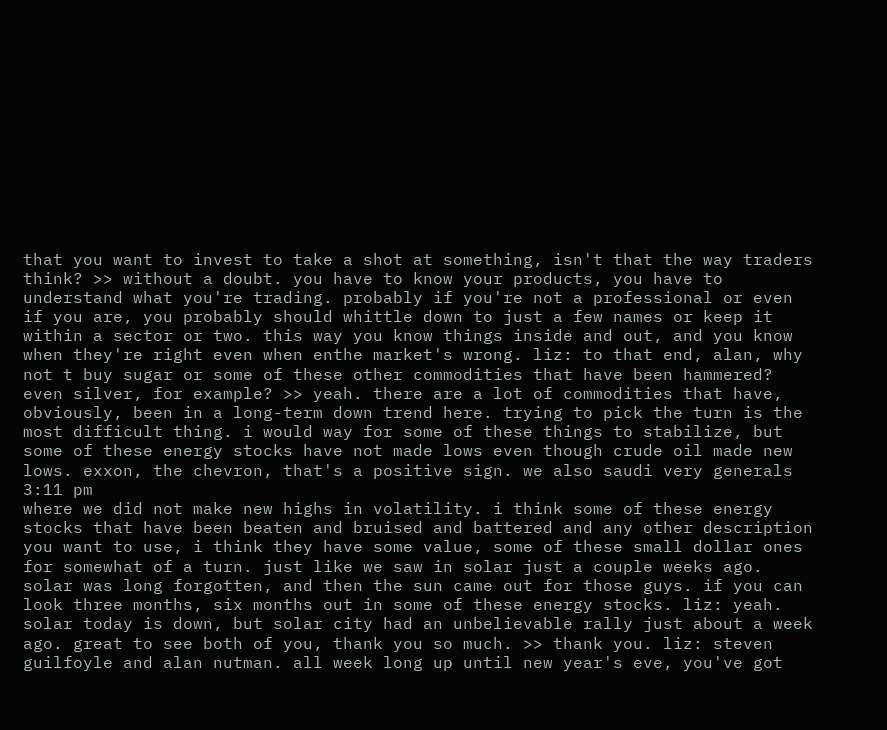that you want to invest to take a shot at something, isn't that the way traders think? >> without a doubt. you have to know your products, you have to understand what you're trading. probably if you're not a professional or even if you are, you probably should whittle down to just a few names or keep it within a sector or two. this way you know things inside and out, and you know when they're right even when enthe market's wrong. liz: to that end, alan, why not t buy sugar or some of these other commodities that have been hammered? even silver, for example? >> yeah. there are a lot of commodities that have, obviously, been in a long-term down trend here. trying to pick the turn is the most difficult thing. i would way for some of these things to stabilize, but some of these energy stocks have not made lows even though crude oil made new lows. exxon, the chevron, that's a positive sign. we also saudi very generals
3:11 pm
where we did not make new highs in volatility. i think some of these energy stocks that have been beaten and bruised and battered and any other description you want to use, i think they have some value, some of these small dollar ones for somewhat of a turn. just like we saw in solar just a couple weeks ago. solar was long forgotten, and then the sun came out for those guys. if you can look three months, six months out in some of these energy stocks. liz: yeah. solar today is down, but solar city had an unbelievable rally just about a week ago. great to see both of you, thank you so much. >> thank you. liz: steven guilfoyle and alan nutman. all week long up until new year's eve, you've got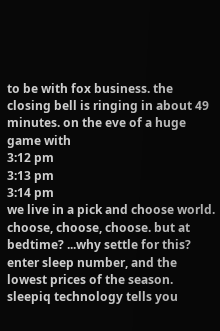to be with fox business. the closing bell is ringing in about 49 minutes. on the eve of a huge game with
3:12 pm
3:13 pm
3:14 pm
we live in a pick and choose world. choose, choose, choose. but at bedtime? ...why settle for this? enter sleep number, and the lowest prices of the season. sleepiq technology tells you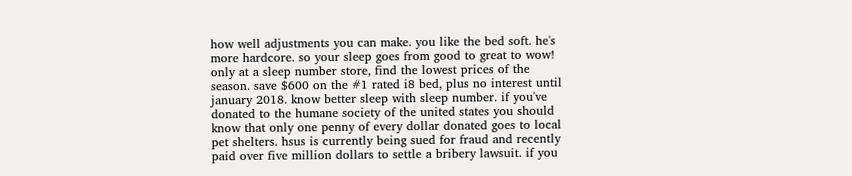how well adjustments you can make. you like the bed soft. he's more hardcore. so your sleep goes from good to great to wow! only at a sleep number store, find the lowest prices of the season. save $600 on the #1 rated i8 bed, plus no interest until january 2018. know better sleep with sleep number. if you've donated to the humane society of the united states you should know that only one penny of every dollar donated goes to local pet shelters. hsus is currently being sued for fraud and recently paid over five million dollars to settle a bribery lawsuit. if you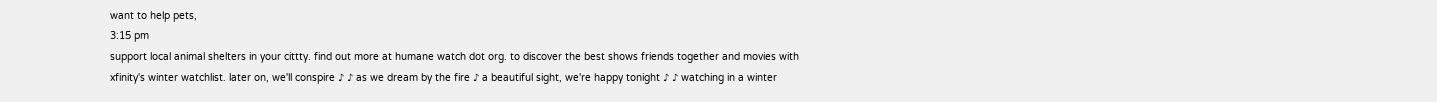want to help pets,
3:15 pm
support local animal shelters in your cittty. find out more at humane watch dot org. to discover the best shows friends together and movies with xfinity's winter watchlist. later on, we'll conspire ♪ ♪ as we dream by the fire ♪ a beautiful sight, we're happy tonight ♪ ♪ watching in a winter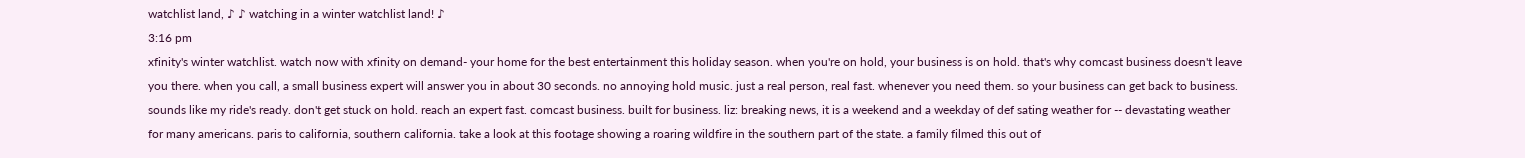watchlist land, ♪ ♪ watching in a winter watchlist land! ♪
3:16 pm
xfinity's winter watchlist. watch now with xfinity on demand- your home for the best entertainment this holiday season. when you're on hold, your business is on hold. that's why comcast business doesn't leave you there. when you call, a small business expert will answer you in about 30 seconds. no annoying hold music. just a real person, real fast. whenever you need them. so your business can get back to business. sounds like my ride's ready. don't get stuck on hold. reach an expert fast. comcast business. built for business. liz: breaking news, it is a weekend and a weekday of def sating weather for -- devastating weather for many americans. paris to california, southern california. take a look at this footage showing a roaring wildfire in the southern part of the state. a family filmed this out of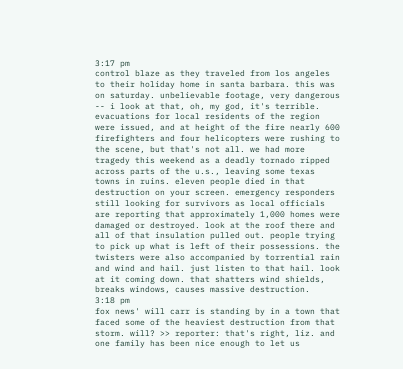3:17 pm
control blaze as they traveled from los angeles to their holiday home in santa barbara. this was on saturday. unbelievable footage, very dangerous -- i look at that, oh, my god, it's terrible. evacuations for local residents of the region were issued, and at height of the fire nearly 600 firefighters and four helicopters were rushing to the scene, but that's not all. we had more tragedy this weekend as a deadly tornado ripped across parts of the u.s., leaving some texas towns in ruins. eleven people died in that destruction on your screen. emergency responders still looking for survivors as local officials are reporting that approximately 1,000 homes were damaged or destroyed. look at the roof there and all of that insulation pulled out. people trying to pick up what is left of their possessions. the twisters were also accompanied by torrential rain and wind and hail. just listen to that hail. look at it coming down. that shatters wind shields, breaks windows, causes massive destruction.
3:18 pm
fox news' will carr is standing by in a town that faced some of the heaviest destruction from that storm. will? >> reporter: that's right, liz. and one family has been nice enough to let us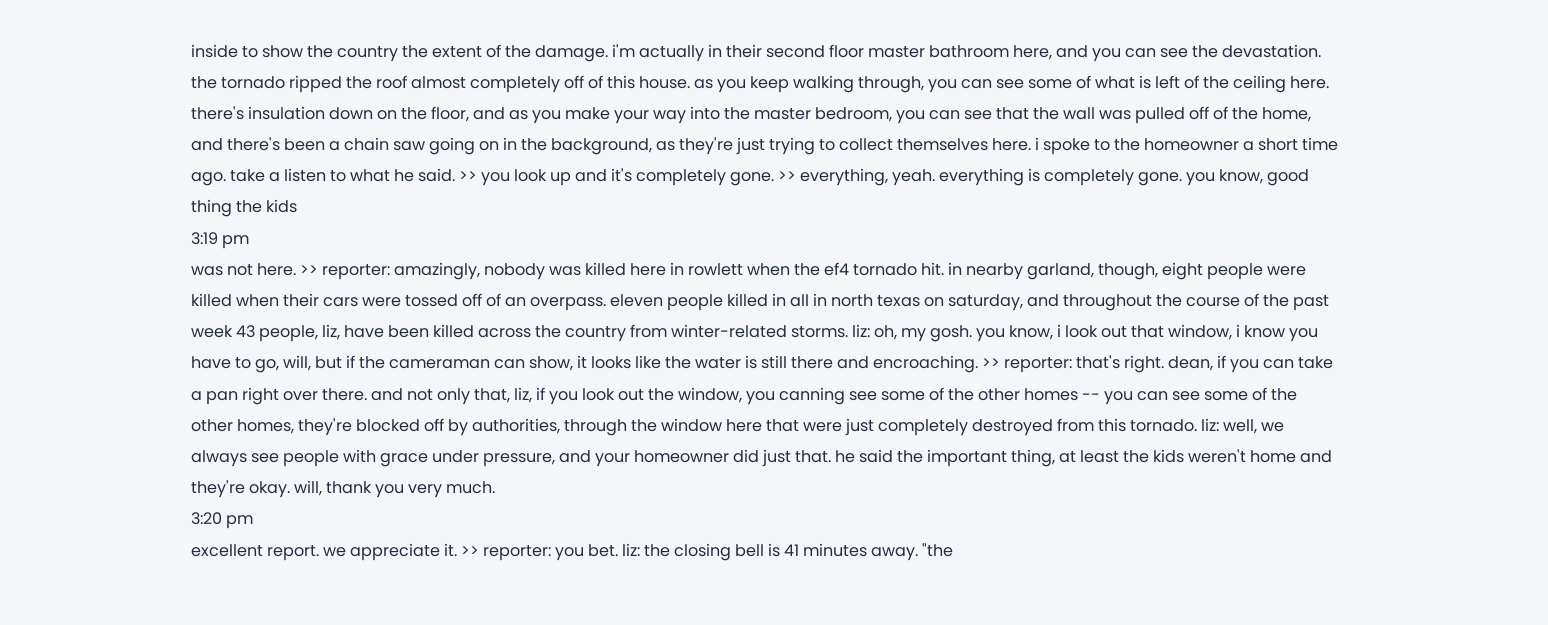inside to show the country the extent of the damage. i'm actually in their second floor master bathroom here, and you can see the devastation. the tornado ripped the roof almost completely off of this house. as you keep walking through, you can see some of what is left of the ceiling here. there's insulation down on the floor, and as you make your way into the master bedroom, you can see that the wall was pulled off of the home, and there's been a chain saw going on in the background, as they're just trying to collect themselves here. i spoke to the homeowner a short time ago. take a listen to what he said. >> you look up and it's completely gone. >> everything, yeah. everything is completely gone. you know, good thing the kids
3:19 pm
was not here. >> reporter: amazingly, nobody was killed here in rowlett when the ef4 tornado hit. in nearby garland, though, eight people were killed when their cars were tossed off of an overpass. eleven people killed in all in north texas on saturday, and throughout the course of the past week 43 people, liz, have been killed across the country from winter-related storms. liz: oh, my gosh. you know, i look out that window, i know you have to go, will, but if the cameraman can show, it looks like the water is still there and encroaching. >> reporter: that's right. dean, if you can take a pan right over there. and not only that, liz, if you look out the window, you canning see some of the other homes -- you can see some of the other homes, they're blocked off by authorities, through the window here that were just completely destroyed from this tornado. liz: well, we always see people with grace under pressure, and your homeowner did just that. he said the important thing, at least the kids weren't home and they're okay. will, thank you very much.
3:20 pm
excellent report. we appreciate it. >> reporter: you bet. liz: the closing bell is 41 minutes away. "the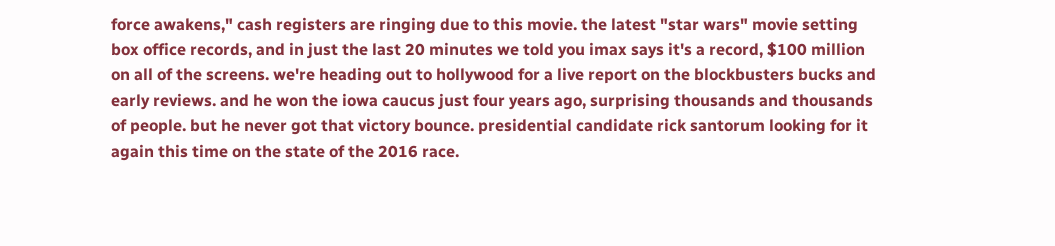force awakens," cash registers are ringing due to this movie. the latest "star wars" movie setting box office records, and in just the last 20 minutes we told you imax says it's a record, $100 million on all of the screens. we're heading out to hollywood for a live report on the blockbusters bucks and early reviews. and he won the iowa caucus just four years ago, surprising thousands and thousands of people. but he never got that victory bounce. presidential candidate rick santorum looking for it again this time on the state of the 2016 race.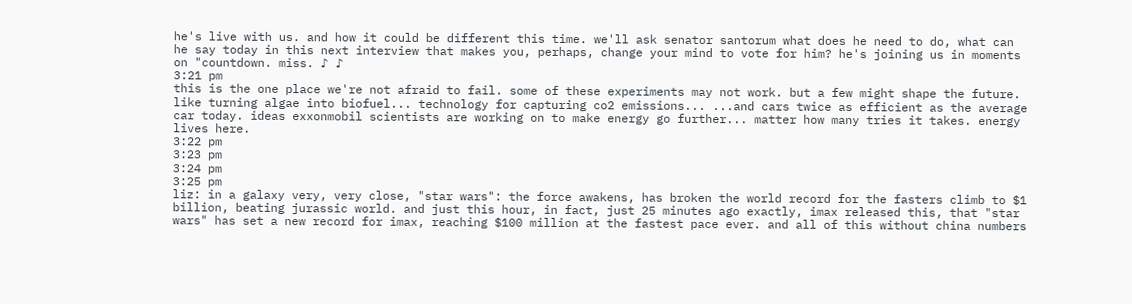he's live with us. and how it could be different this time. we'll ask senator santorum what does he need to do, what can he say today in this next interview that makes you, perhaps, change your mind to vote for him? he's joining us in moments on "countdown. miss. ♪ ♪
3:21 pm
this is the one place we're not afraid to fail. some of these experiments may not work. but a few might shape the future. like turning algae into biofuel... technology for capturing co2 emissions... ...and cars twice as efficient as the average car today. ideas exxonmobil scientists are working on to make energy go further... matter how many tries it takes. energy lives here.
3:22 pm
3:23 pm
3:24 pm
3:25 pm
liz: in a galaxy very, very close, "star wars": the force awakens, has broken the world record for the fasters climb to $1 billion, beating jurassic world. and just this hour, in fact, just 25 minutes ago exactly, imax released this, that "star wars" has set a new record for imax, reaching $100 million at the fastest pace ever. and all of this without china numbers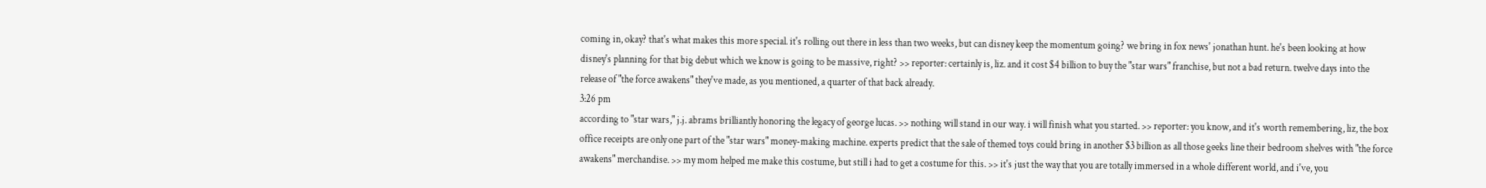coming in, okay? that's what makes this more special. it's rolling out there in less than two weeks, but can disney keep the momentum going? we bring in fox news' jonathan hunt. he's been looking at how disney's planning for that big debut which we know is going to be massive, right? >> reporter: certainly is, liz. and it cost $4 billion to buy the "star wars" franchise, but not a bad return. twelve days into the release of "the force awakens" they've made, as you mentioned, a quarter of that back already.
3:26 pm
according to "star wars," j.j. abrams brilliantly honoring the legacy of george lucas. >> nothing will stand in our way. i will finish what you started. >> reporter: you know, and it's worth remembering, liz, the box office receipts are only one part of the "star wars" money-making machine. experts predict that the sale of themed toys could bring in another $3 billion as all those geeks line their bedroom shelves with "the force awakens" merchandise. >> my mom helped me make this costume, but still i had to get a costume for this. >> it's just the way that you are totally immersed in a whole different world, and i've, you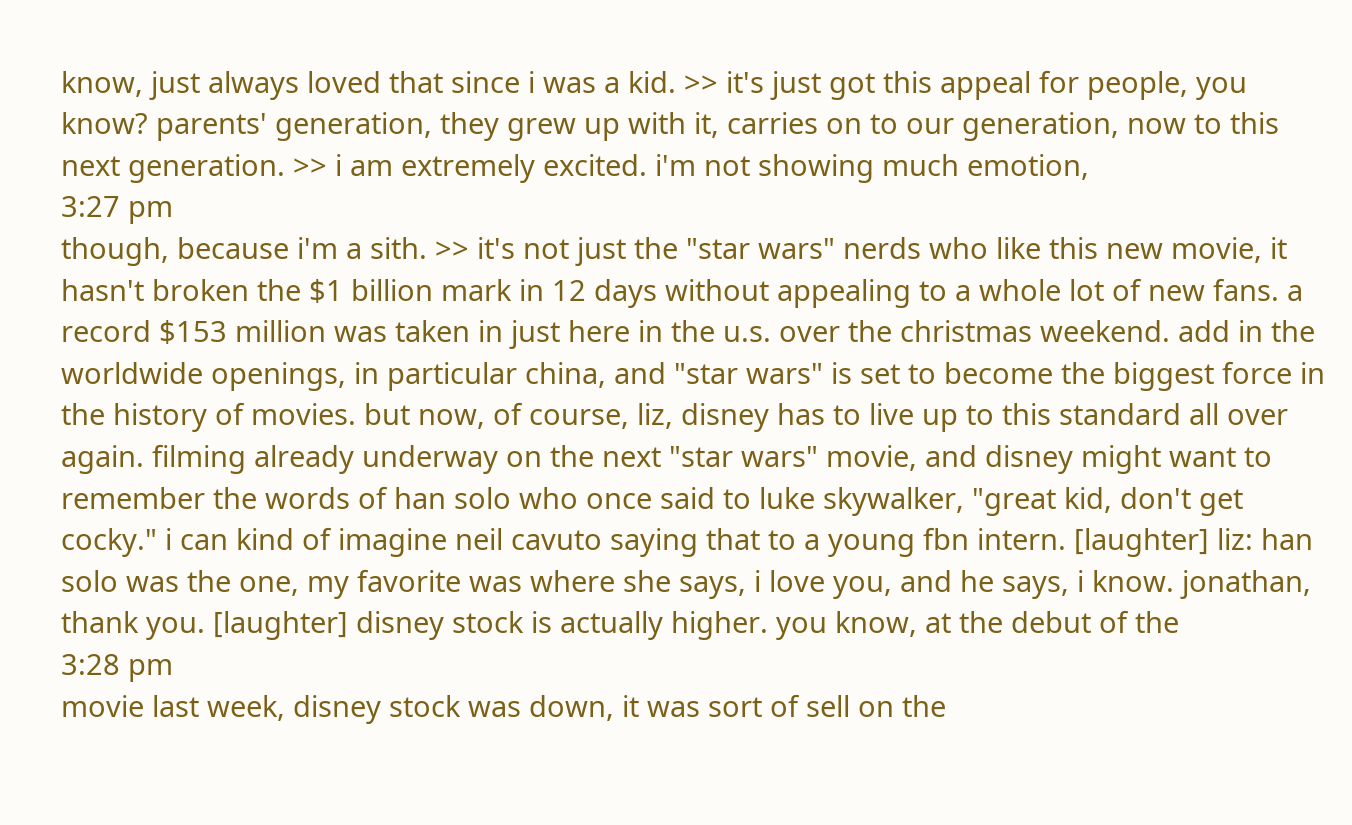know, just always loved that since i was a kid. >> it's just got this appeal for people, you know? parents' generation, they grew up with it, carries on to our generation, now to this next generation. >> i am extremely excited. i'm not showing much emotion,
3:27 pm
though, because i'm a sith. >> it's not just the "star wars" nerds who like this new movie, it hasn't broken the $1 billion mark in 12 days without appealing to a whole lot of new fans. a record $153 million was taken in just here in the u.s. over the christmas weekend. add in the worldwide openings, in particular china, and "star wars" is set to become the biggest force in the history of movies. but now, of course, liz, disney has to live up to this standard all over again. filming already underway on the next "star wars" movie, and disney might want to remember the words of han solo who once said to luke skywalker, "great kid, don't get cocky." i can kind of imagine neil cavuto saying that to a young fbn intern. [laughter] liz: han solo was the one, my favorite was where she says, i love you, and he says, i know. jonathan, thank you. [laughter] disney stock is actually higher. you know, at the debut of the
3:28 pm
movie last week, disney stock was down, it was sort of sell on the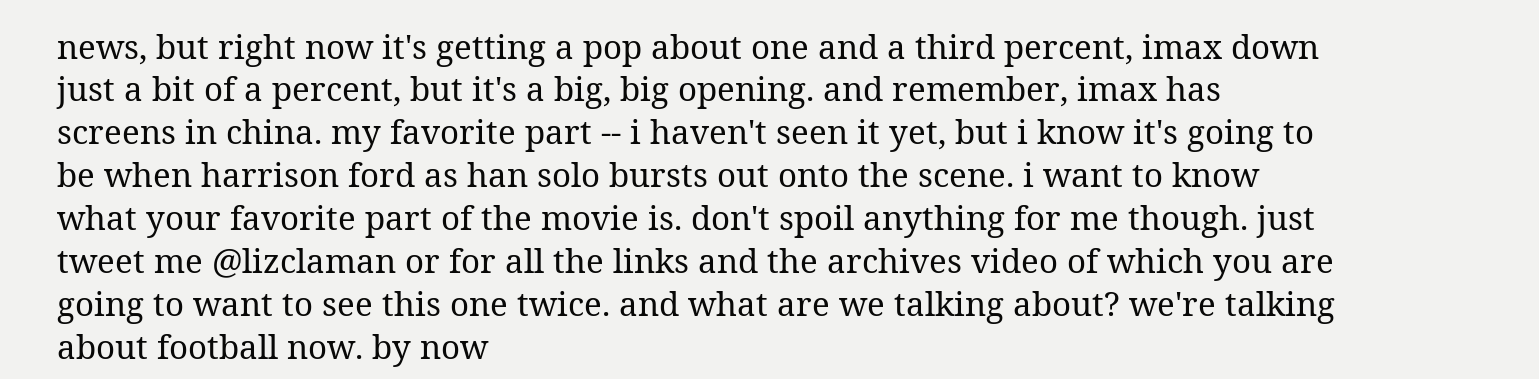news, but right now it's getting a pop about one and a third percent, imax down just a bit of a percent, but it's a big, big opening. and remember, imax has screens in china. my favorite part -- i haven't seen it yet, but i know it's going to be when harrison ford as han solo bursts out onto the scene. i want to know what your favorite part of the movie is. don't spoil anything for me though. just tweet me @lizclaman or for all the links and the archives video of which you are going to want to see this one twice. and what are we talking about? we're talking about football now. by now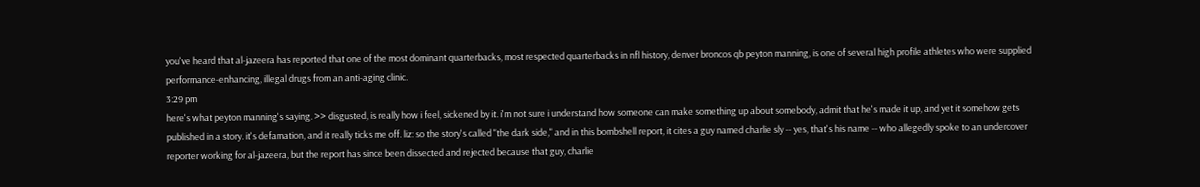you've heard that al-jazeera has reported that one of the most dominant quarterbacks, most respected quarterbacks in nfl history, denver broncos qb peyton manning, is one of several high profile athletes who were supplied performance-enhancing, illegal drugs from an anti-aging clinic.
3:29 pm
here's what peyton manning's saying. >> disgusted, is really how i feel, sickened by it. i'm not sure i understand how someone can make something up about somebody, admit that he's made it up, and yet it somehow gets published in a story. it's defamation, and it really ticks me off. liz: so the story's called "the dark side," and in this bombshell report, it cites a guy named charlie sly -- yes, that's his name -- who allegedly spoke to an undercover reporter working for al-jazeera, but the report has since been dissected and rejected because that guy, charlie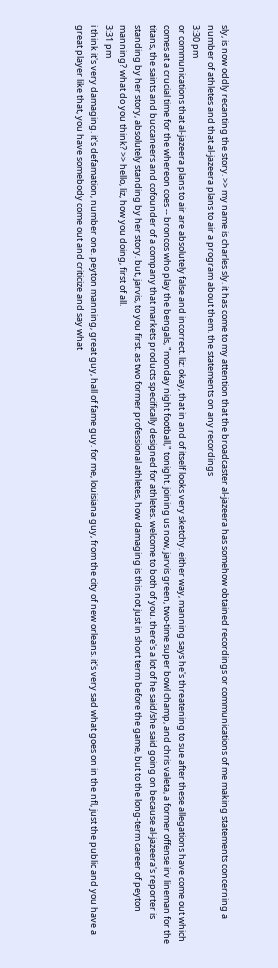sly, is now oddly recanting the story. >> my name is charles sly. it has come to my attention that the broadcaster al-jazeera has somehow obtained recordings or communications of me making statements concerning a number of athletes and that al-jazeera plans to air a program about them. the statements on any recordings
3:30 pm
or communications that al-jazeera plans to air are absolutely false and incorrect. liz: okay, that in and of itself looks very sketchy. either way, manning says he's threatening to sue after these allegations have come out which comes at a crucial time for the whereon coes -- broncos who play the bengals, "monday night football," tonight. joining us now, jarvis green, two-time super bowl champ, and chris valeta, a former offense irv lineman for the titans, the saints and buccaneers and cofounder of a company that markets products specifically designed for athletes. welcome to both of you. there's a lot of he said/she said going on because al-jazeera's reporter is standing by her story, absolutely standing by her story. but, jarvis, to you first. as two former professional athletes, how damaging is this not just in short term before the game, but to the long-term career of peyton manning? what do you think? >> hello, liz, how you doing, first of all.
3:31 pm
i think it's very damaging. it's defamation, number one. peyton manning, great guy, hall of fame guy. for me, louisiana guy, from the city of new orleans. it's very sad what goes on in the nfl, just the public and you have a great player like that, you have somebody come out and criticize and say what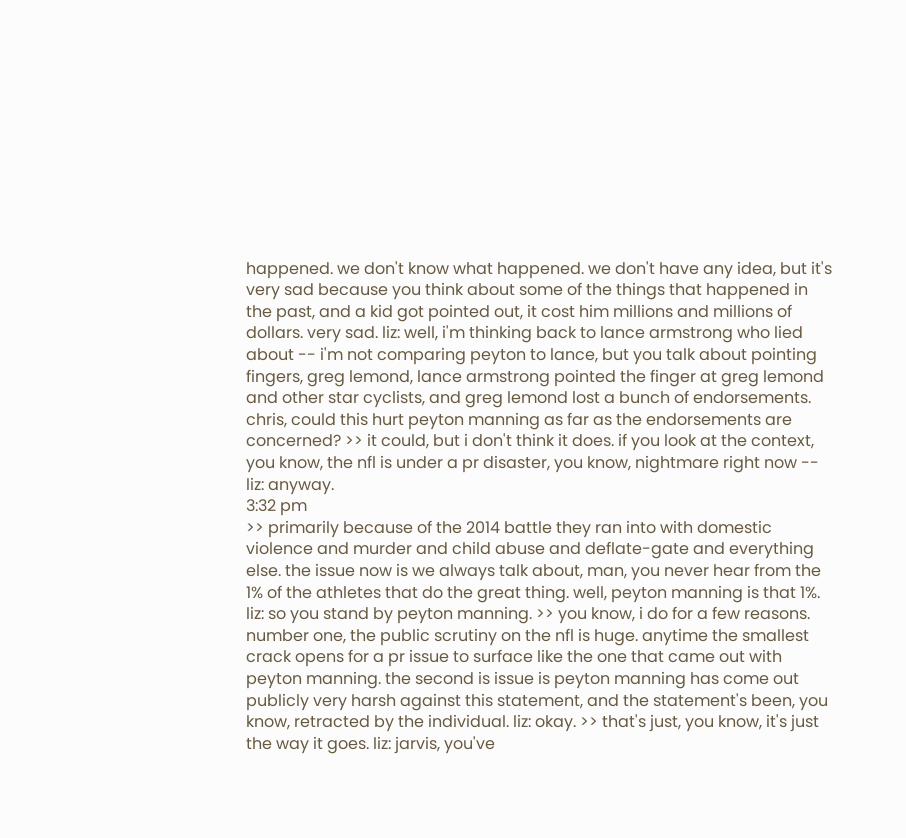happened. we don't know what happened. we don't have any idea, but it's very sad because you think about some of the things that happened in the past, and a kid got pointed out, it cost him millions and millions of dollars. very sad. liz: well, i'm thinking back to lance armstrong who lied about -- i'm not comparing peyton to lance, but you talk about pointing fingers, greg lemond, lance armstrong pointed the finger at greg lemond and other star cyclists, and greg lemond lost a bunch of endorsements. chris, could this hurt peyton manning as far as the endorsements are concerned? >> it could, but i don't think it does. if you look at the context, you know, the nfl is under a pr disaster, you know, nightmare right now -- liz: anyway.
3:32 pm
>> primarily because of the 2014 battle they ran into with domestic violence and murder and child abuse and deflate-gate and everything else. the issue now is we always talk about, man, you never hear from the 1% of the athletes that do the great thing. well, peyton manning is that 1%. liz: so you stand by peyton manning. >> you know, i do for a few reasons. number one, the public scrutiny on the nfl is huge. anytime the smallest crack opens for a pr issue to surface like the one that came out with peyton manning. the second is issue is peyton manning has come out publicly very harsh against this statement, and the statement's been, you know, retracted by the individual. liz: okay. >> that's just, you know, it's just the way it goes. liz: jarvis, you've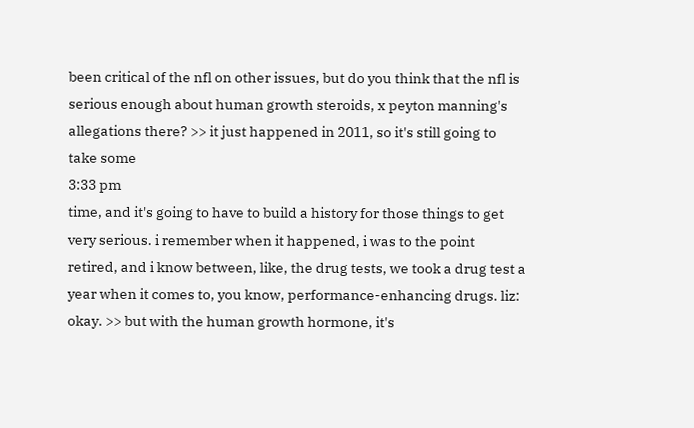been critical of the nfl on other issues, but do you think that the nfl is serious enough about human growth steroids, x peyton manning's allegations there? >> it just happened in 2011, so it's still going to take some
3:33 pm
time, and it's going to have to build a history for those things to get very serious. i remember when it happened, i was to the point retired, and i know between, like, the drug tests, we took a drug test a year when it comes to, you know, performance-enhancing drugs. liz: okay. >> but with the human growth hormone, it's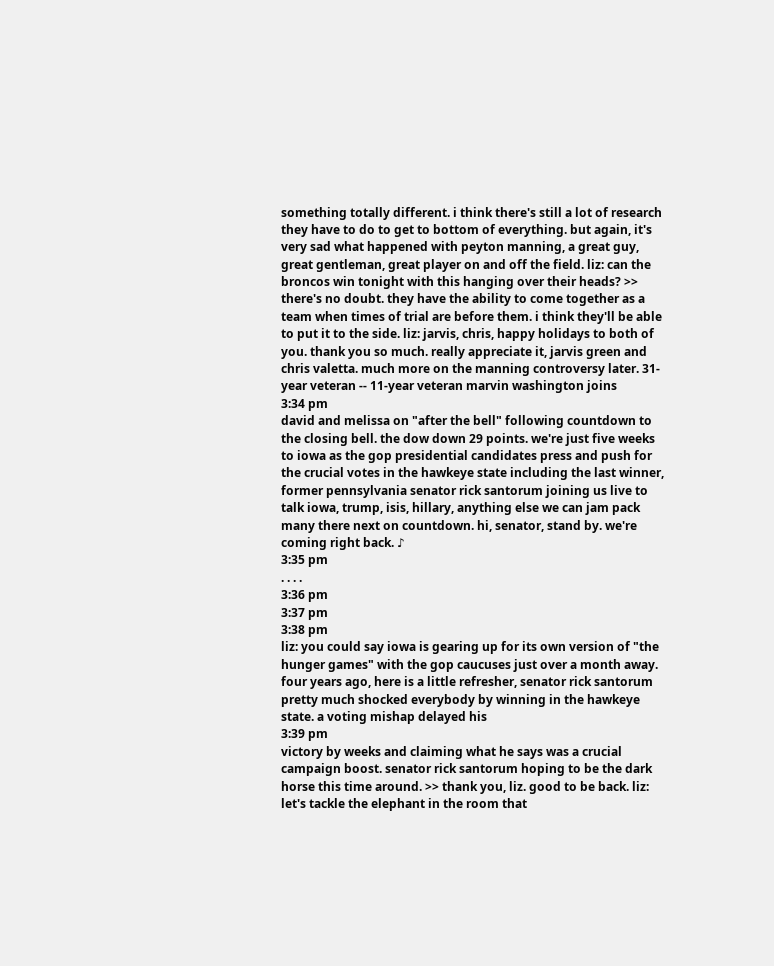something totally different. i think there's still a lot of research they have to do to get to bottom of everything. but again, it's very sad what happened with peyton manning, a great guy, great gentleman, great player on and off the field. liz: can the broncos win tonight with this hanging over their heads? >> there's no doubt. they have the ability to come together as a team when times of trial are before them. i think they'll be able to put it to the side. liz: jarvis, chris, happy holidays to both of you. thank you so much. really appreciate it, jarvis green and chris valetta. much more on the manning controversy later. 31-year veteran -- 11-year veteran marvin washington joins
3:34 pm
david and melissa on "after the bell" following countdown to the closing bell. the dow down 29 points. we're just five weeks to iowa as the gop presidential candidates press and push for the crucial votes in the hawkeye state including the last winner, former pennsylvania senator rick santorum joining us live to talk iowa, trump, isis, hillary, anything else we can jam pack many there next on countdown. hi, senator, stand by. we're coming right back. ♪
3:35 pm
. . . .
3:36 pm
3:37 pm
3:38 pm
liz: you could say iowa is gearing up for its own version of "the hunger games" with the gop caucuses just over a month away. four years ago, here is a little refresher, senator rick santorum pretty much shocked everybody by winning in the hawkeye state. a voting mishap delayed his
3:39 pm
victory by weeks and claiming what he says was a crucial campaign boost. senator rick santorum hoping to be the dark horse this time around. >> thank you, liz. good to be back. liz: let's tackle the elephant in the room that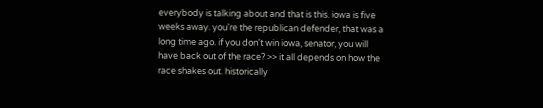everybody is talking about and that is this. iowa is five weeks away. you're the republican defender, that was a long time ago. if you don't win iowa, senator, you will have back out of the race? >> it all depends on how the race shakes out. historically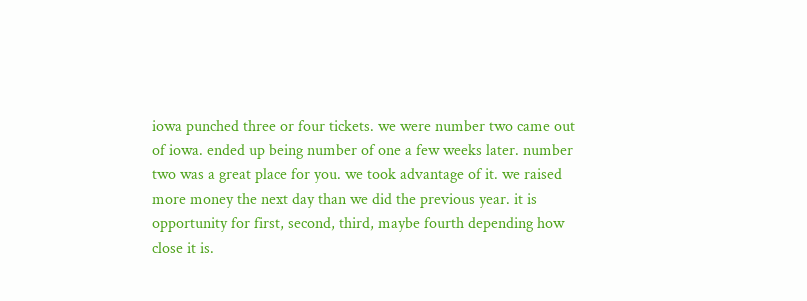iowa punched three or four tickets. we were number two came out of iowa. ended up being number of one a few weeks later. number two was a great place for you. we took advantage of it. we raised more money the next day than we did the previous year. it is opportunity for first, second, third, maybe fourth depending how close it is.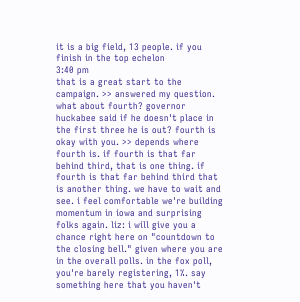it is a big field, 13 people. if you finish in the top echelon
3:40 pm
that is a great start to the campaign. >> answered my question. what about fourth? governor huckabee said if he doesn't place in the first three he is out? fourth is okay with you. >> depends where fourth is. if fourth is that far behind third, that is one thing. if fourth is that far behind third that is another thing. we have to wait and see. i feel comfortable we're building momentum in iowa and surprising folks again. liz: i will give you a chance right here on "countdown to the closing bell." given where you are in the overall polls. in the fox poll, you're barely registering, 1%. say something here that you haven't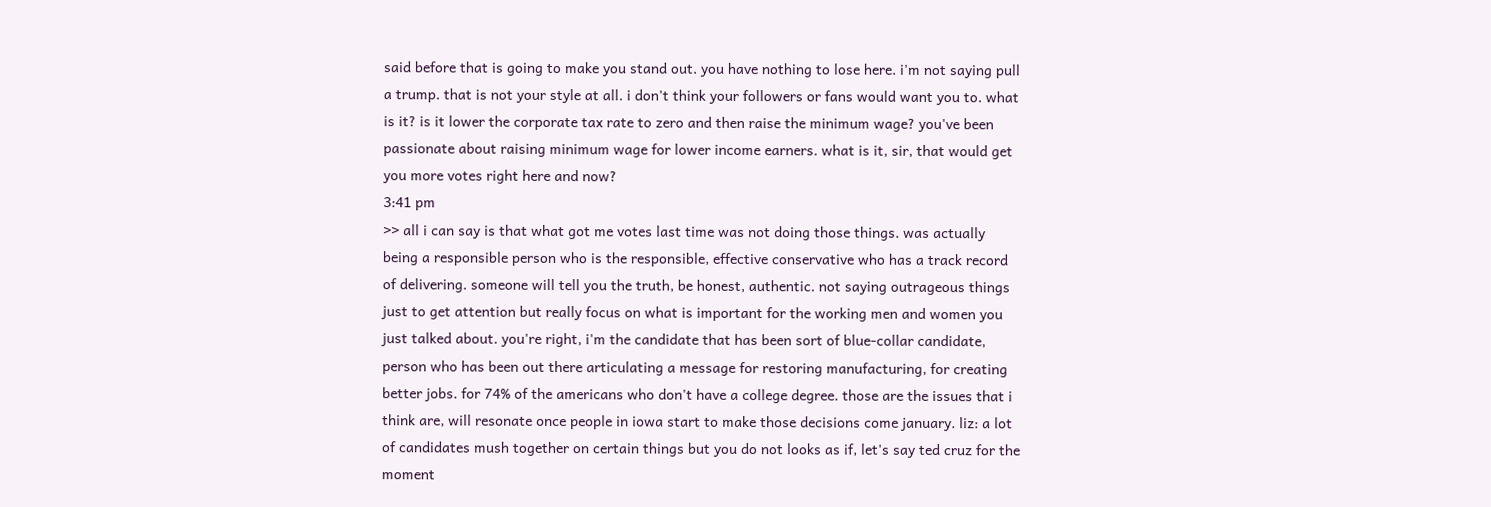said before that is going to make you stand out. you have nothing to lose here. i'm not saying pull a trump. that is not your style at all. i don't think your followers or fans would want you to. what is it? is it lower the corporate tax rate to zero and then raise the minimum wage? you've been passionate about raising minimum wage for lower income earners. what is it, sir, that would get you more votes right here and now?
3:41 pm
>> all i can say is that what got me votes last time was not doing those things. was actually being a responsible person who is the responsible, effective conservative who has a track record of delivering. someone will tell you the truth, be honest, authentic. not saying outrageous things just to get attention but really focus on what is important for the working men and women you just talked about. you're right, i'm the candidate that has been sort of blue-collar candidate, person who has been out there articulating a message for restoring manufacturing, for creating better jobs. for 74% of the americans who don't have a college degree. those are the issues that i think are, will resonate once people in iowa start to make those decisions come january. liz: a lot of candidates mush together on certain things but you do not looks as if, let's say ted cruz for the moment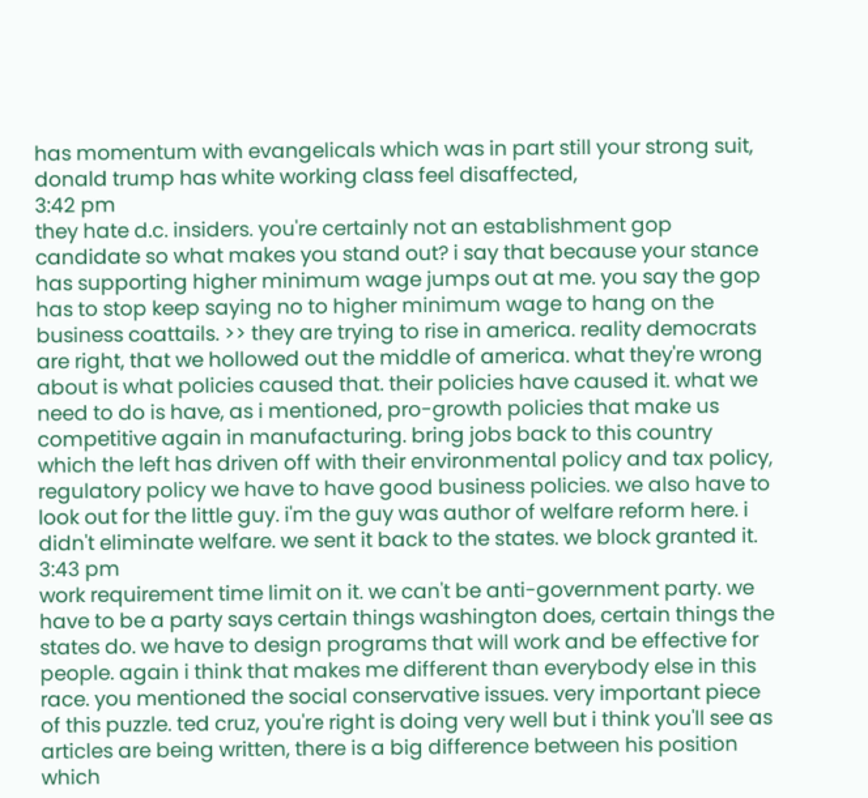has momentum with evangelicals which was in part still your strong suit, donald trump has white working class feel disaffected,
3:42 pm
they hate d.c. insiders. you're certainly not an establishment gop candidate so what makes you stand out? i say that because your stance has supporting higher minimum wage jumps out at me. you say the gop has to stop keep saying no to higher minimum wage to hang on the business coattails. >> they are trying to rise in america. reality democrats are right, that we hollowed out the middle of america. what they're wrong about is what policies caused that. their policies have caused it. what we need to do is have, as i mentioned, pro-growth policies that make us competitive again in manufacturing. bring jobs back to this country which the left has driven off with their environmental policy and tax policy, regulatory policy we have to have good business policies. we also have to look out for the little guy. i'm the guy was author of welfare reform here. i didn't eliminate welfare. we sent it back to the states. we block granted it.
3:43 pm
work requirement time limit on it. we can't be anti-government party. we have to be a party says certain things washington does, certain things the states do. we have to design programs that will work and be effective for people. again i think that makes me different than everybody else in this race. you mentioned the social conservative issues. very important piece of this puzzle. ted cruz, you're right is doing very well but i think you'll see as articles are being written, there is a big difference between his position which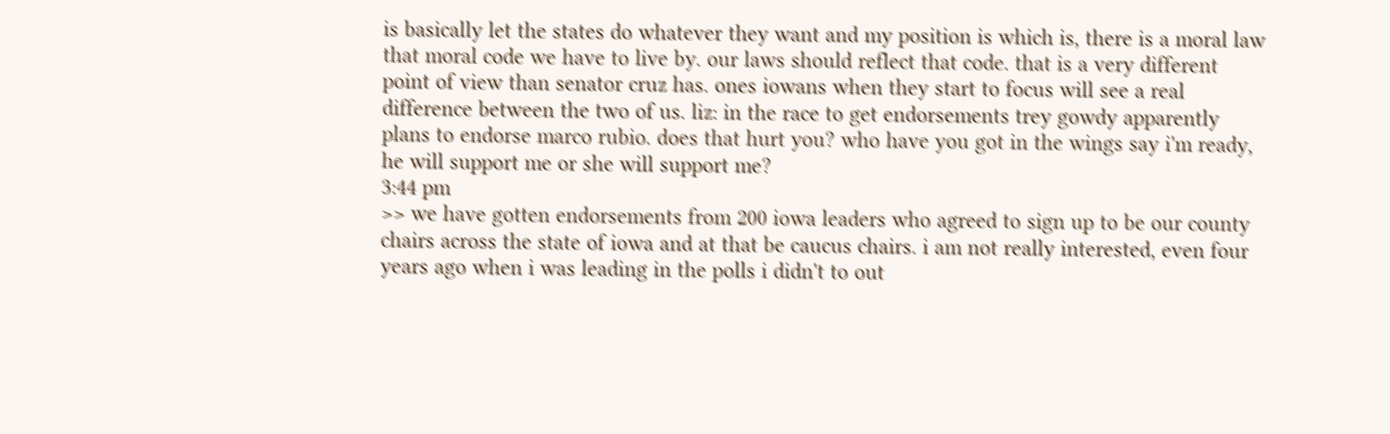is basically let the states do whatever they want and my position is which is, there is a moral law that moral code we have to live by. our laws should reflect that code. that is a very different point of view than senator cruz has. ones iowans when they start to focus will see a real difference between the two of us. liz: in the race to get endorsements trey gowdy apparently plans to endorse marco rubio. does that hurt you? who have you got in the wings say i'm ready, he will support me or she will support me?
3:44 pm
>> we have gotten endorsements from 200 iowa leaders who agreed to sign up to be our county chairs across the state of iowa and at that be caucus chairs. i am not really interested, even four years ago when i was leading in the polls i didn't to out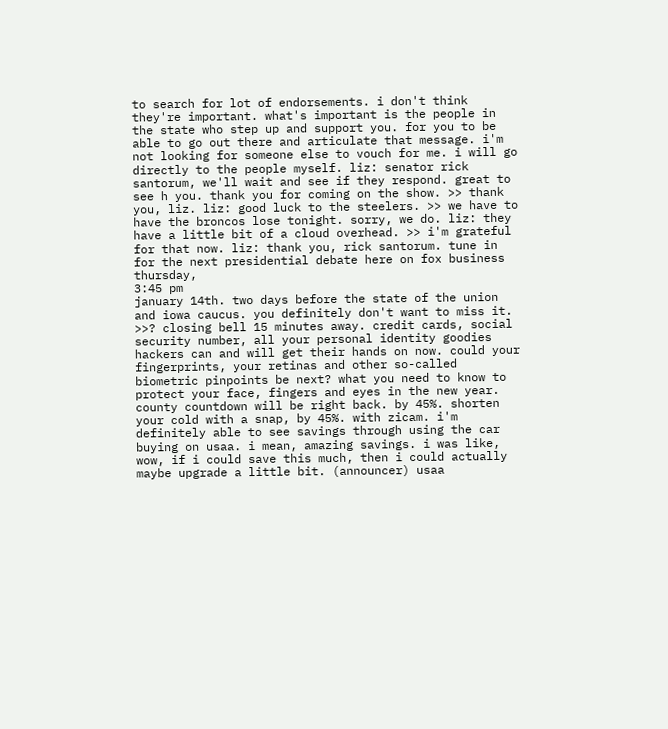to search for lot of endorsements. i don't think they're important. what's important is the people in the state who step up and support you. for you to be able to go out there and articulate that message. i'm not looking for someone else to vouch for me. i will go directly to the people myself. liz: senator rick santorum, we'll wait and see if they respond. great to see h you. thank you for coming on the show. >> thank you, liz. liz: good luck to the steelers. >> we have to have the broncos lose tonight. sorry, we do. liz: they have a little bit of a cloud overhead. >> i'm grateful for that now. liz: thank you, rick santorum. tune in for the next presidential debate here on fox business thursday,
3:45 pm
january 14th. two days before the state of the union and iowa caucus. you definitely don't want to miss it. >>? closing bell 15 minutes away. credit cards, social security number, all your personal identity goodies hackers can and will get their hands on now. could your fingerprints, your retinas and other so-called biometric pinpoints be next? what you need to know to protect your face, fingers and eyes in the new year. county countdown will be right back. by 45%. shorten your cold with a snap, by 45%. with zicam. i'm definitely able to see savings through using the car buying on usaa. i mean, amazing savings. i was like, wow, if i could save this much, then i could actually maybe upgrade a little bit. (announcer) usaa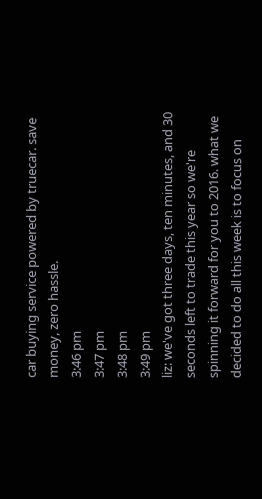car buying service powered by truecar. save money, zero hassle.
3:46 pm
3:47 pm
3:48 pm
3:49 pm
liz: we've got three days, ten minutes, and 30 seconds left to trade this year so we're spinning it forward for you to 2016. what we decided to do all this week is to focus on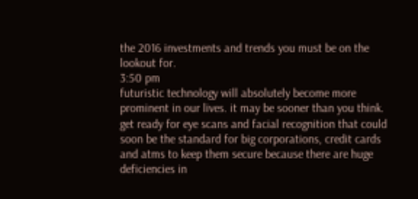the 2016 investments and trends you must be on the lookout for.
3:50 pm
futuristic technology will absolutely become more prominent in our lives. it may be sooner than you think. get ready for eye scans and facial recognition that could soon be the standard for big corporations, credit cards and atms to keep them secure because there are huge deficiencies in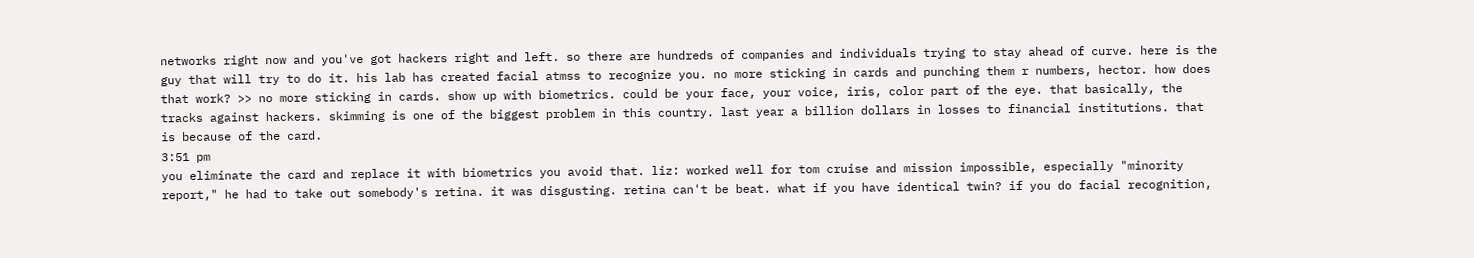networks right now and you've got hackers right and left. so there are hundreds of companies and individuals trying to stay ahead of curve. here is the guy that will try to do it. his lab has created facial atmss to recognize you. no more sticking in cards and punching them r numbers, hector. how does that work? >> no more sticking in cards. show up with biometrics. could be your face, your voice, iris, color part of the eye. that basically, the tracks against hackers. skimming is one of the biggest problem in this country. last year a billion dollars in losses to financial institutions. that is because of the card.
3:51 pm
you eliminate the card and replace it with biometrics you avoid that. liz: worked well for tom cruise and mission impossible, especially "minority report," he had to take out somebody's retina. it was disgusting. retina can't be beat. what if you have identical twin? if you do facial recognition,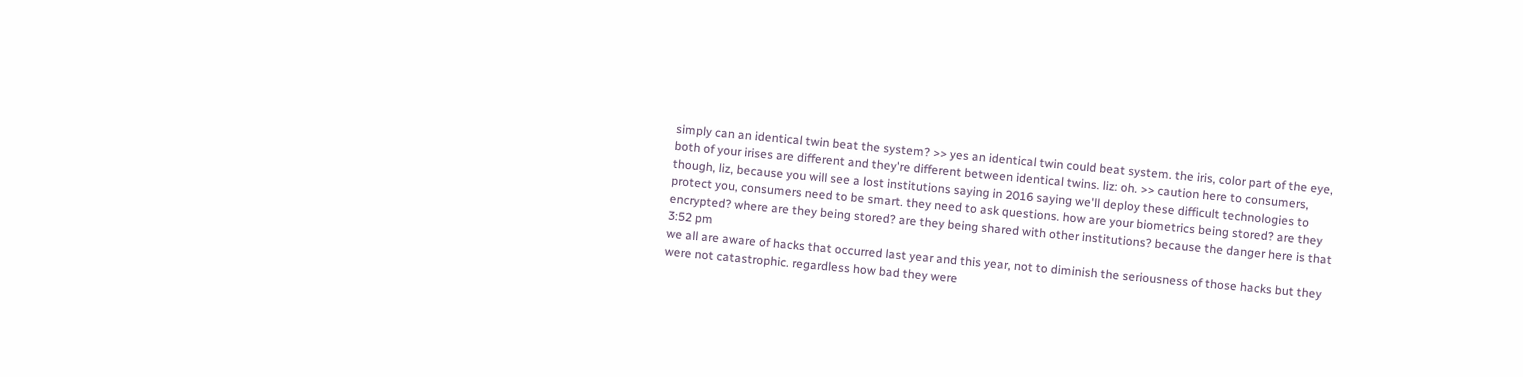simply can an identical twin beat the system? >> yes an identical twin could beat system. the iris, color part of the eye, both of your irises are different and they're different between identical twins. liz: oh. >> caution here to consumers, though, liz, because you will see a lost institutions saying in 2016 saying we'll deploy these difficult technologies to protect you, consumers need to be smart. they need to ask questions. how are your biometrics being stored? are they encrypted? where are they being stored? are they being shared with other institutions? because the danger here is that
3:52 pm
we all are aware of hacks that occurred last year and this year, not to diminish the seriousness of those hacks but they were not catastrophic. regardless how bad they were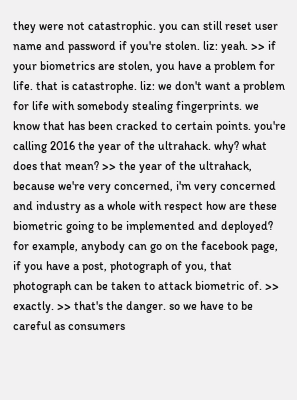they were not catastrophic. you can still reset user name and password if you're stolen. liz: yeah. >> if your biometrics are stolen, you have a problem for life. that is catastrophe. liz: we don't want a problem for life with somebody stealing fingerprints. we know that has been cracked to certain points. you're calling 2016 the year of the ultrahack. why? what does that mean? >> the year of the ultrahack, because we're very concerned, i'm very concerned and industry as a whole with respect how are these biometric going to be implemented and deployed? for example, anybody can go on the facebook page, if you have a post, photograph of you, that photograph can be taken to attack biometric of. >> exactly. >> that's the danger. so we have to be careful as consumers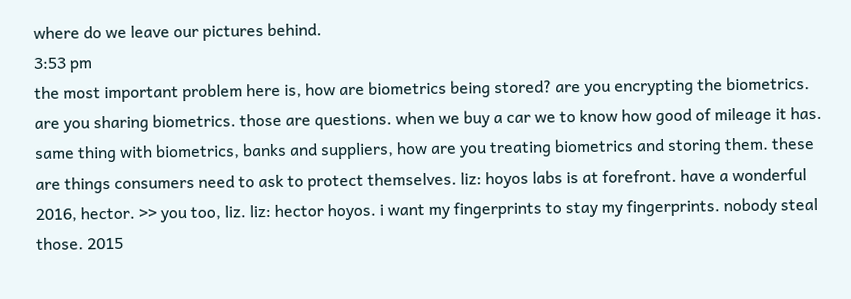where do we leave our pictures behind.
3:53 pm
the most important problem here is, how are biometrics being stored? are you encrypting the biometrics. are you sharing biometrics. those are questions. when we buy a car we to know how good of mileage it has. same thing with biometrics, banks and suppliers, how are you treating biometrics and storing them. these are things consumers need to ask to protect themselves. liz: hoyos labs is at forefront. have a wonderful 2016, hector. >> you too, liz. liz: hector hoyos. i want my fingerprints to stay my fingerprints. nobody steal those. 2015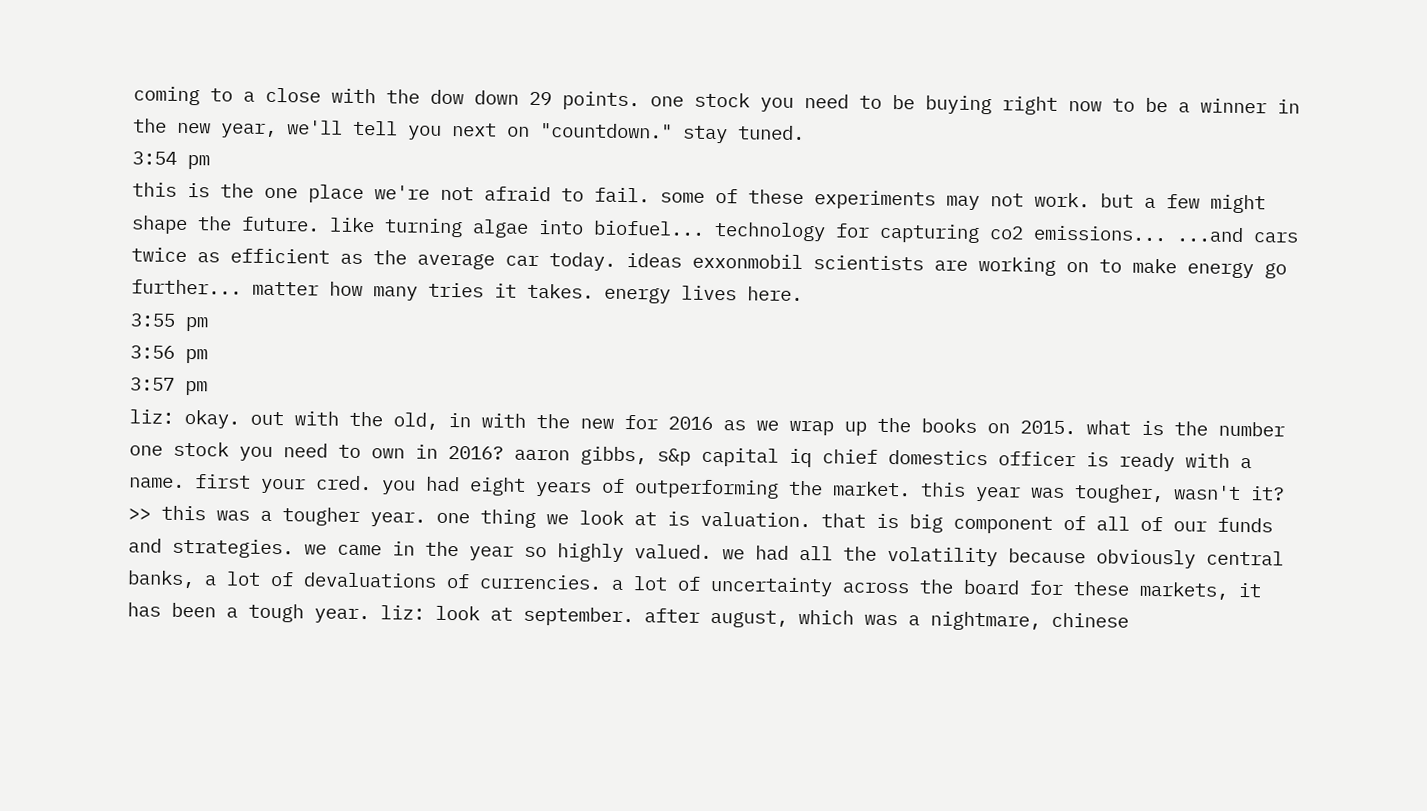coming to a close with the dow down 29 points. one stock you need to be buying right now to be a winner in the new year, we'll tell you next on "countdown." stay tuned.
3:54 pm
this is the one place we're not afraid to fail. some of these experiments may not work. but a few might shape the future. like turning algae into biofuel... technology for capturing co2 emissions... ...and cars twice as efficient as the average car today. ideas exxonmobil scientists are working on to make energy go further... matter how many tries it takes. energy lives here.
3:55 pm
3:56 pm
3:57 pm
liz: okay. out with the old, in with the new for 2016 as we wrap up the books on 2015. what is the number one stock you need to own in 2016? aaron gibbs, s&p capital iq chief domestics officer is ready with a name. first your cred. you had eight years of outperforming the market. this year was tougher, wasn't it? >> this was a tougher year. one thing we look at is valuation. that is big component of all of our funds and strategies. we came in the year so highly valued. we had all the volatility because obviously central banks, a lot of devaluations of currencies. a lot of uncertainty across the board for these markets, it has been a tough year. liz: look at september. after august, which was a nightmare, chinese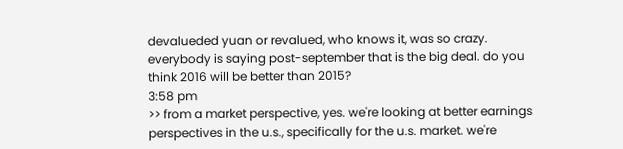devalueded yuan or revalued, who knows it, was so crazy. everybody is saying post-september that is the big deal. do you think 2016 will be better than 2015?
3:58 pm
>> from a market perspective, yes. we're looking at better earnings perspectives in the u.s., specifically for the u.s. market. we're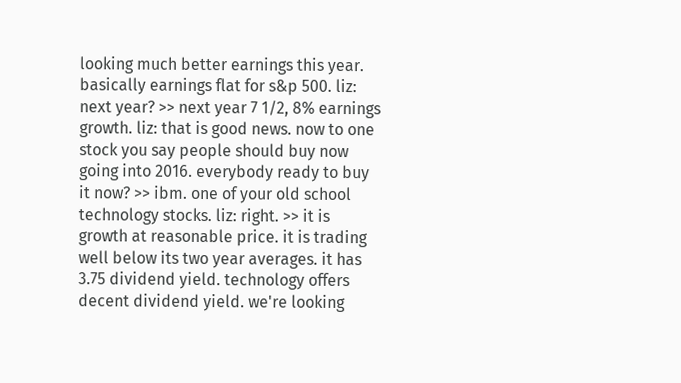looking much better earnings this year. basically earnings flat for s&p 500. liz: next year? >> next year 7 1/2, 8% earnings growth. liz: that is good news. now to one stock you say people should buy now going into 2016. everybody ready to buy it now? >> ibm. one of your old school technology stocks. liz: right. >> it is growth at reasonable price. it is trading well below its two year averages. it has 3.75 dividend yield. technology offers decent dividend yield. we're looking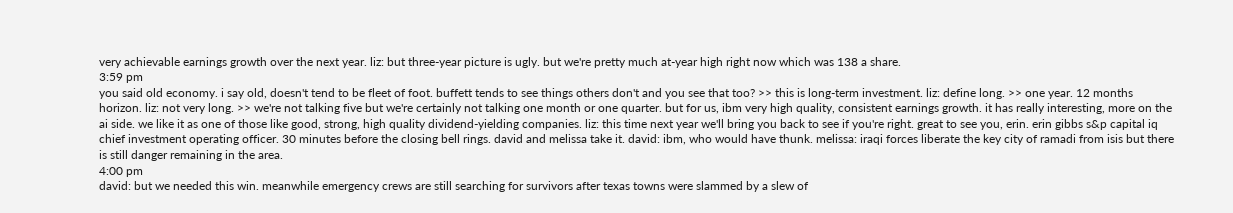very achievable earnings growth over the next year. liz: but three-year picture is ugly. but we're pretty much at-year high right now which was 138 a share.
3:59 pm
you said old economy. i say old, doesn't tend to be fleet of foot. buffett tends to see things others don't and you see that too? >> this is long-term investment. liz: define long. >> one year. 12 months horizon. liz: not very long. >> we're not talking five but we're certainly not talking one month or one quarter. but for us, ibm very high quality, consistent earnings growth. it has really interesting, more on the ai side. we like it as one of those like good, strong, high quality dividend-yielding companies. liz: this time next year we'll bring you back to see if you're right. great to see you, erin. erin gibbs s&p capital iq chief investment operating officer. 30 minutes before the closing bell rings. david and melissa take it. david: ibm, who would have thunk. melissa: iraqi forces liberate the key city of ramadi from isis but there is still danger remaining in the area.
4:00 pm
david: but we needed this win. meanwhile emergency crews are still searching for survivors after texas towns were slammed by a slew of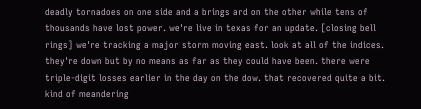deadly tornadoes on one side and a brings ard on the other while tens of thousands have lost power. we're live in texas for an update. [closing bell rings] we're tracking a major storm moving east. look at all of the indices. they're down but by no means as far as they could have been. there were triple-digit losses earlier in the day on the dow. that recovered quite a bit. kind of meandering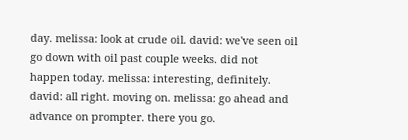day. melissa: look at crude oil. david: we've seen oil go down with oil past couple weeks. did not happen today. melissa: interesting, definitely. david: all right. moving on. melissa: go ahead and advance on prompter. there you go.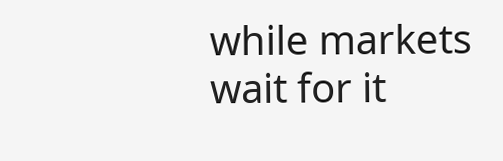while markets wait for it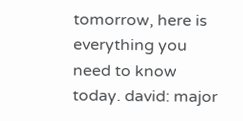tomorrow, here is everything you need to know today. david: major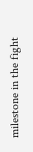milestone in the fight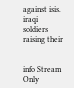against isis. iraqi soldiers raising their


info Stream Only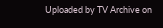Uploaded by TV Archive on